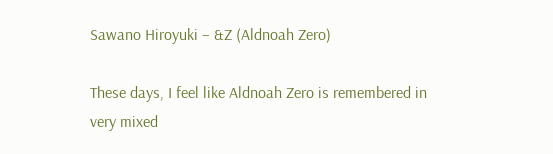Sawano Hiroyuki – &Z (Aldnoah Zero)

These days, I feel like Aldnoah Zero is remembered in very mixed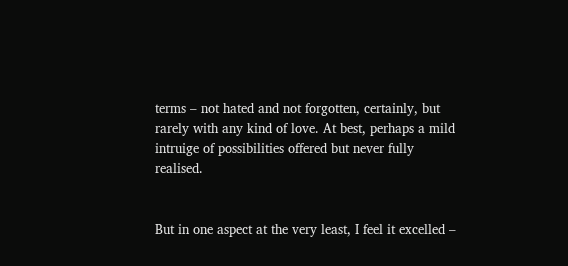terms – not hated and not forgotten, certainly, but rarely with any kind of love. At best, perhaps a mild intruige of possibilities offered but never fully realised.


But in one aspect at the very least, I feel it excelled –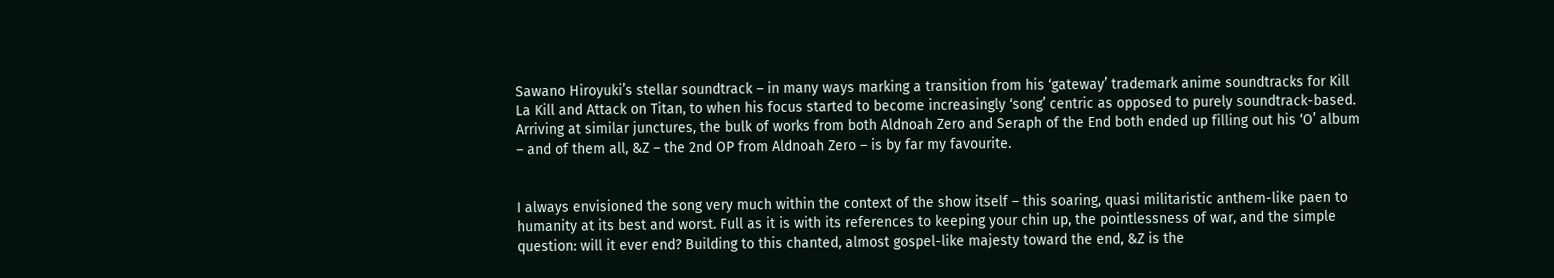Sawano Hiroyuki’s stellar soundtrack – in many ways marking a transition from his ‘gateway’ trademark anime soundtracks for Kill La Kill and Attack on Titan, to when his focus started to become increasingly ‘song’ centric as opposed to purely soundtrack-based. Arriving at similar junctures, the bulk of works from both Aldnoah Zero and Seraph of the End both ended up filling out his ‘O’ album – and of them all, &Z – the 2nd OP from Aldnoah Zero – is by far my favourite.


I always envisioned the song very much within the context of the show itself – this soaring, quasi militaristic anthem-like paen to humanity at its best and worst. Full as it is with its references to keeping your chin up, the pointlessness of war, and the simple question: will it ever end? Building to this chanted, almost gospel-like majesty toward the end, &Z is the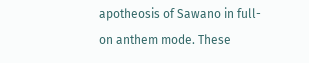apotheosis of Sawano in full-on anthem mode. These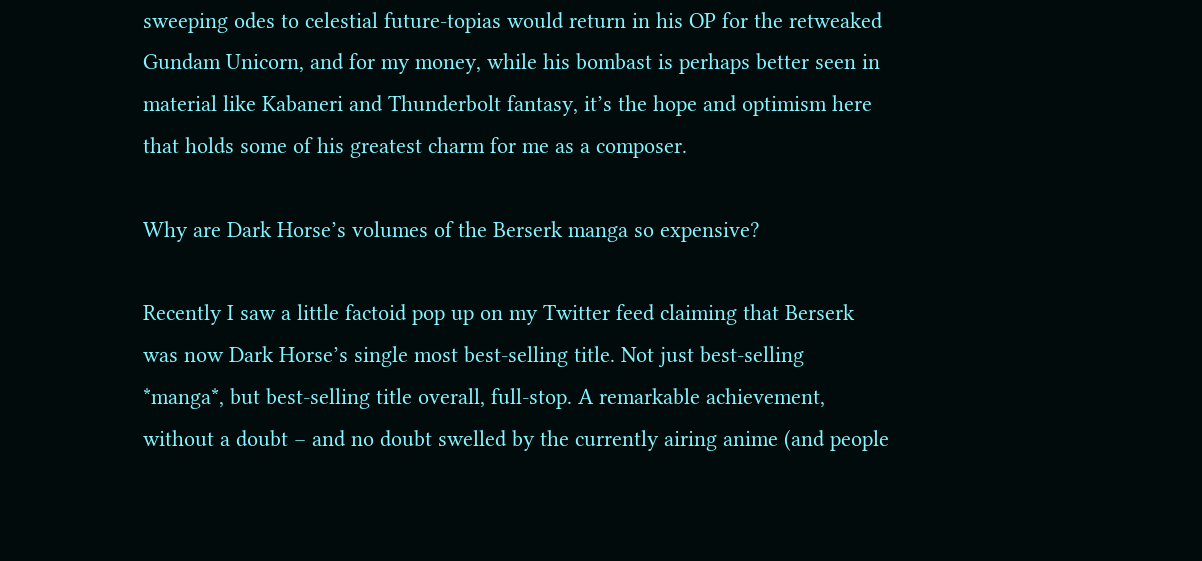sweeping odes to celestial future-topias would return in his OP for the retweaked Gundam Unicorn, and for my money, while his bombast is perhaps better seen in material like Kabaneri and Thunderbolt fantasy, it’s the hope and optimism here that holds some of his greatest charm for me as a composer.

Why are Dark Horse’s volumes of the Berserk manga so expensive?

Recently I saw a little factoid pop up on my Twitter feed claiming that Berserk was now Dark Horse’s single most best-selling title. Not just best-selling *manga*, but best-selling title overall, full-stop. A remarkable achievement, without a doubt – and no doubt swelled by the currently airing anime (and people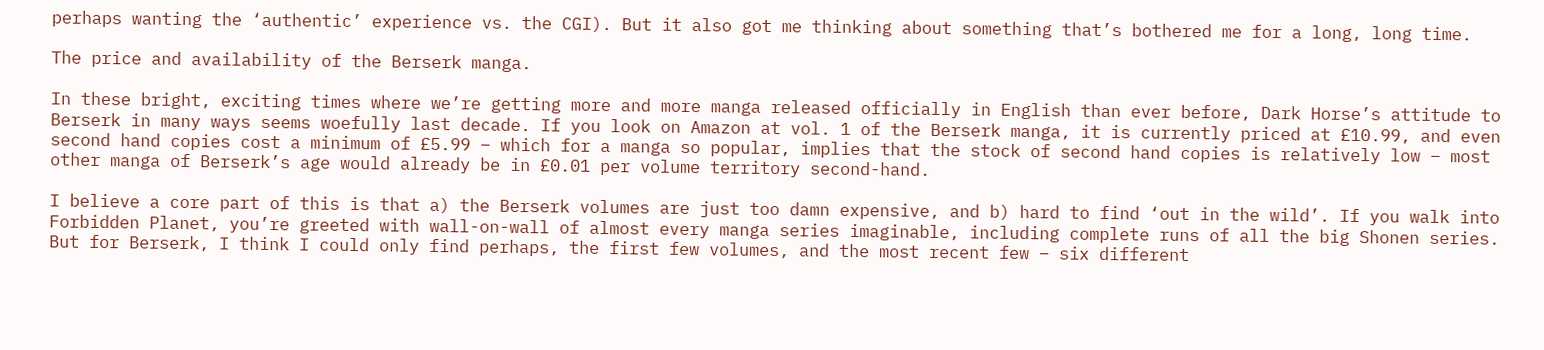perhaps wanting the ‘authentic’ experience vs. the CGI). But it also got me thinking about something that’s bothered me for a long, long time.

The price and availability of the Berserk manga.

In these bright, exciting times where we’re getting more and more manga released officially in English than ever before, Dark Horse’s attitude to Berserk in many ways seems woefully last decade. If you look on Amazon at vol. 1 of the Berserk manga, it is currently priced at £10.99, and even second hand copies cost a minimum of £5.99 – which for a manga so popular, implies that the stock of second hand copies is relatively low – most other manga of Berserk’s age would already be in £0.01 per volume territory second-hand.

I believe a core part of this is that a) the Berserk volumes are just too damn expensive, and b) hard to find ‘out in the wild’. If you walk into Forbidden Planet, you’re greeted with wall-on-wall of almost every manga series imaginable, including complete runs of all the big Shonen series. But for Berserk, I think I could only find perhaps, the first few volumes, and the most recent few – six different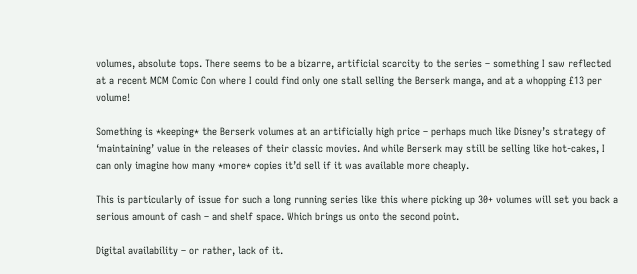volumes, absolute tops. There seems to be a bizarre, artificial scarcity to the series – something I saw reflected at a recent MCM Comic Con where I could find only one stall selling the Berserk manga, and at a whopping £13 per volume!

Something is *keeping* the Berserk volumes at an artificially high price – perhaps much like Disney’s strategy of ‘maintaining’ value in the releases of their classic movies. And while Berserk may still be selling like hot-cakes, I can only imagine how many *more* copies it’d sell if it was available more cheaply.

This is particularly of issue for such a long running series like this where picking up 30+ volumes will set you back a serious amount of cash – and shelf space. Which brings us onto the second point.

Digital availability – or rather, lack of it.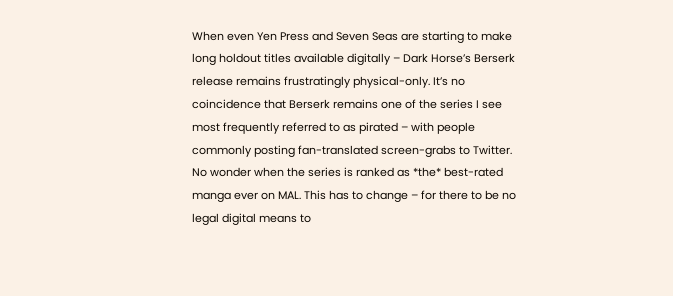When even Yen Press and Seven Seas are starting to make long holdout titles available digitally – Dark Horse’s Berserk release remains frustratingly physical-only. It’s no coincidence that Berserk remains one of the series I see most frequently referred to as pirated – with people commonly posting fan-translated screen-grabs to Twitter. No wonder when the series is ranked as *the* best-rated manga ever on MAL. This has to change – for there to be no legal digital means to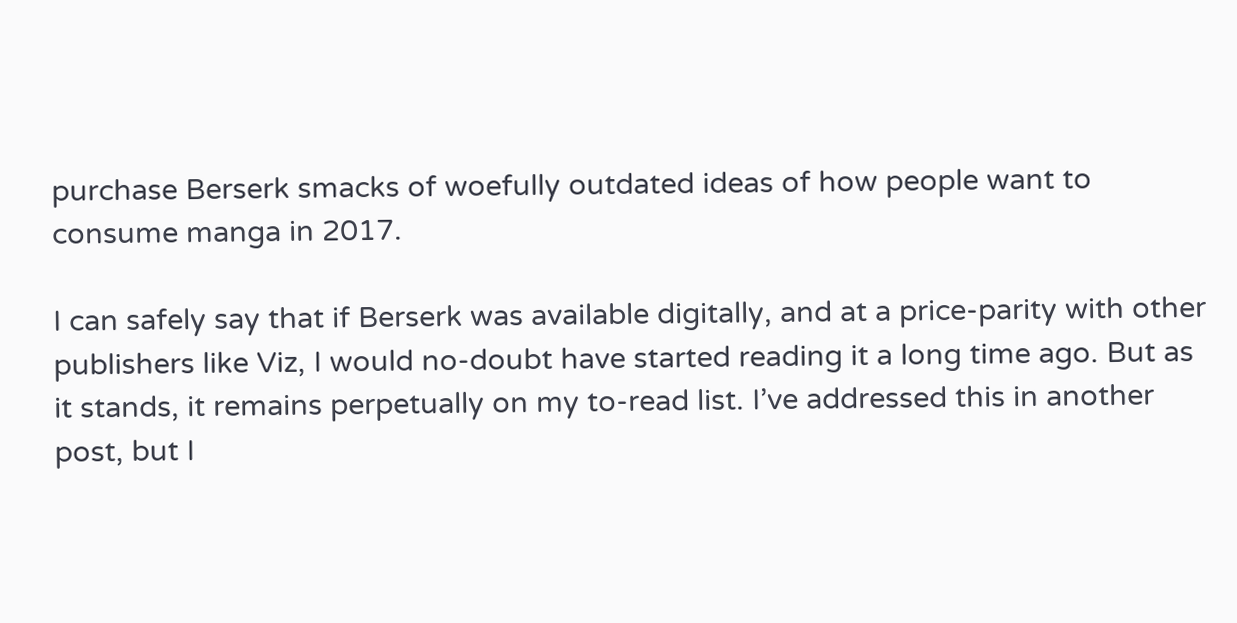purchase Berserk smacks of woefully outdated ideas of how people want to consume manga in 2017.

I can safely say that if Berserk was available digitally, and at a price-parity with other publishers like Viz, I would no-doubt have started reading it a long time ago. But as it stands, it remains perpetually on my to-read list. I’ve addressed this in another post, but I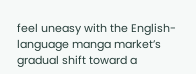feel uneasy with the English-language manga market’s gradual shift toward a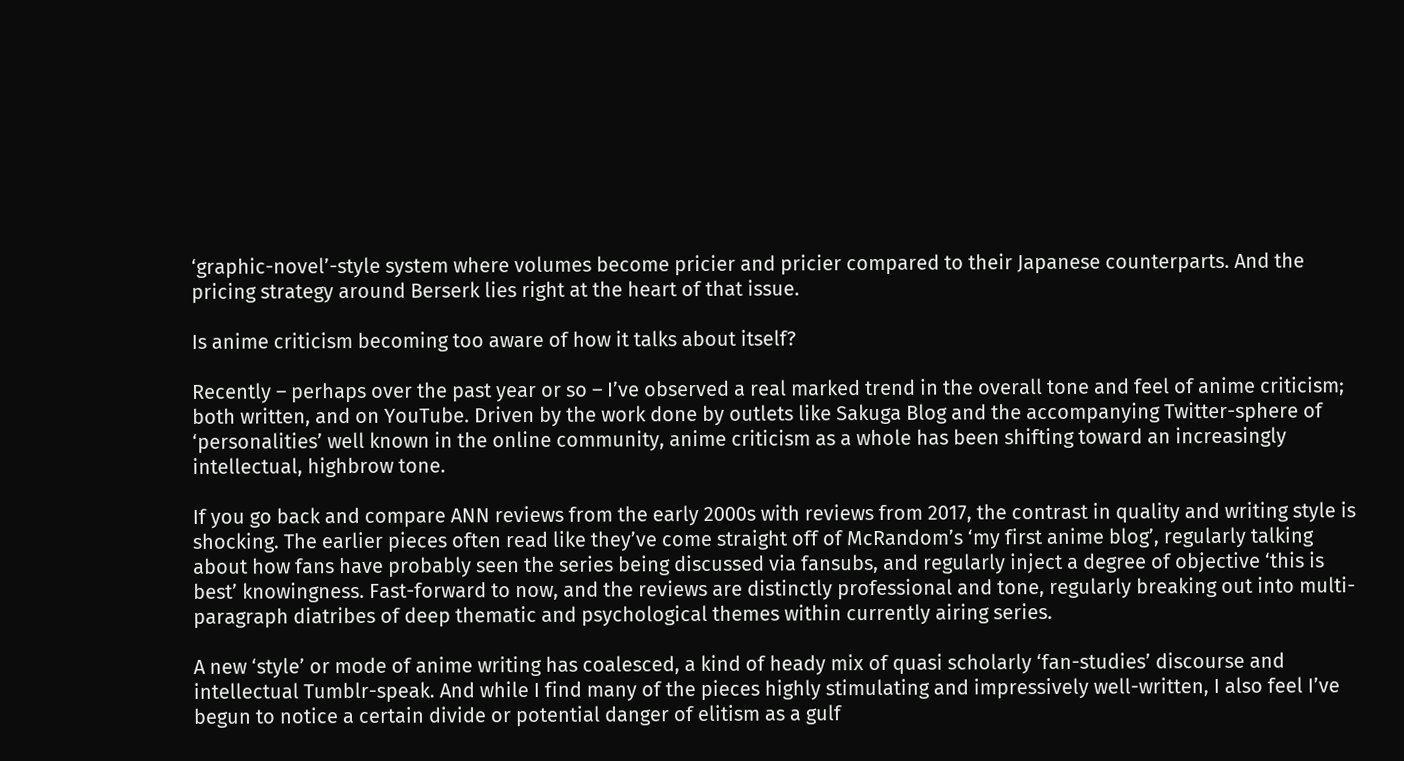‘graphic-novel’-style system where volumes become pricier and pricier compared to their Japanese counterparts. And the pricing strategy around Berserk lies right at the heart of that issue.

Is anime criticism becoming too aware of how it talks about itself?

Recently – perhaps over the past year or so – I’ve observed a real marked trend in the overall tone and feel of anime criticism; both written, and on YouTube. Driven by the work done by outlets like Sakuga Blog and the accompanying Twitter-sphere of ‘personalities’ well known in the online community, anime criticism as a whole has been shifting toward an increasingly intellectual, highbrow tone.

If you go back and compare ANN reviews from the early 2000s with reviews from 2017, the contrast in quality and writing style is shocking. The earlier pieces often read like they’ve come straight off of McRandom’s ‘my first anime blog’, regularly talking about how fans have probably seen the series being discussed via fansubs, and regularly inject a degree of objective ‘this is best’ knowingness. Fast-forward to now, and the reviews are distinctly professional and tone, regularly breaking out into multi-paragraph diatribes of deep thematic and psychological themes within currently airing series.

A new ‘style’ or mode of anime writing has coalesced, a kind of heady mix of quasi scholarly ‘fan-studies’ discourse and intellectual Tumblr-speak. And while I find many of the pieces highly stimulating and impressively well-written, I also feel I’ve begun to notice a certain divide or potential danger of elitism as a gulf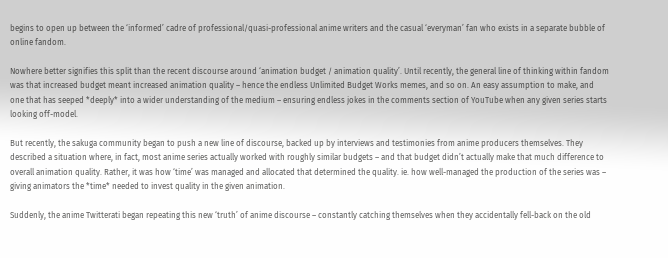begins to open up between the ‘informed’ cadre of professional/quasi-professional anime writers and the casual ‘everyman’ fan who exists in a separate bubble of online fandom.

Nowhere better signifies this split than the recent discourse around ‘animation budget / animation quality’. Until recently, the general line of thinking within fandom was that increased budget meant increased animation quality – hence the endless Unlimited Budget Works memes, and so on. An easy assumption to make, and one that has seeped *deeply* into a wider understanding of the medium – ensuring endless jokes in the comments section of YouTube when any given series starts looking off-model.

But recently, the sakuga community began to push a new line of discourse, backed up by interviews and testimonies from anime producers themselves. They described a situation where, in fact, most anime series actually worked with roughly similar budgets – and that budget didn’t actually make that much difference to overall animation quality. Rather, it was how ‘time’ was managed and allocated that determined the quality. ie. how well-managed the production of the series was – giving animators the *time* needed to invest quality in the given animation.

Suddenly, the anime Twitterati began repeating this new ‘truth’ of anime discourse – constantly catching themselves when they accidentally fell-back on the old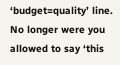‘budget=quality’ line. No longer were you allowed to say ‘this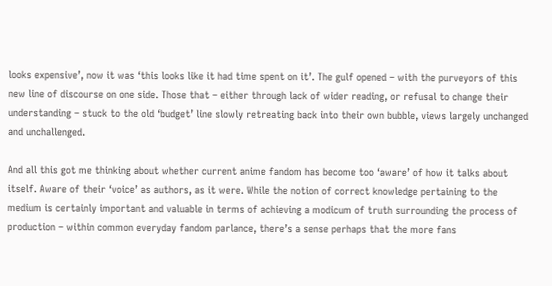looks expensive’, now it was ‘this looks like it had time spent on it’. The gulf opened – with the purveyors of this new line of discourse on one side. Those that – either through lack of wider reading, or refusal to change their understanding – stuck to the old ‘budget’ line slowly retreating back into their own bubble, views largely unchanged and unchallenged.

And all this got me thinking about whether current anime fandom has become too ‘aware’ of how it talks about itself. Aware of their ‘voice’ as authors, as it were. While the notion of correct knowledge pertaining to the medium is certainly important and valuable in terms of achieving a modicum of truth surrounding the process of production – within common everyday fandom parlance, there’s a sense perhaps that the more fans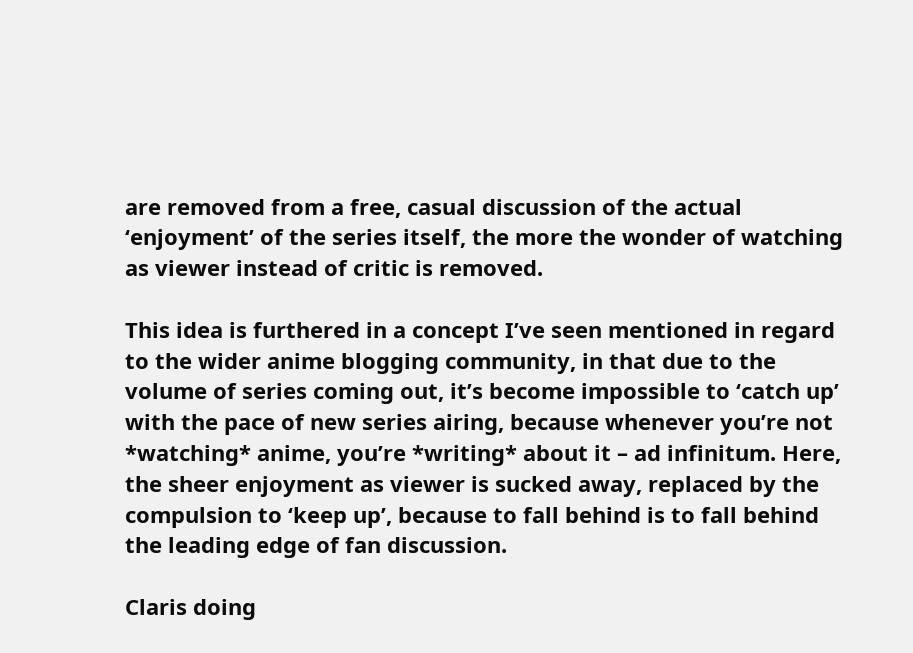are removed from a free, casual discussion of the actual ‘enjoyment’ of the series itself, the more the wonder of watching as viewer instead of critic is removed.

This idea is furthered in a concept I’ve seen mentioned in regard to the wider anime blogging community, in that due to the volume of series coming out, it’s become impossible to ‘catch up’ with the pace of new series airing, because whenever you’re not *watching* anime, you’re *writing* about it – ad infinitum. Here, the sheer enjoyment as viewer is sucked away, replaced by the compulsion to ‘keep up’, because to fall behind is to fall behind the leading edge of fan discussion.

Claris doing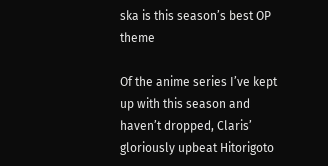ska is this season’s best OP theme

Of the anime series I’ve kept up with this season and haven’t dropped, Claris’ gloriously upbeat Hitorigoto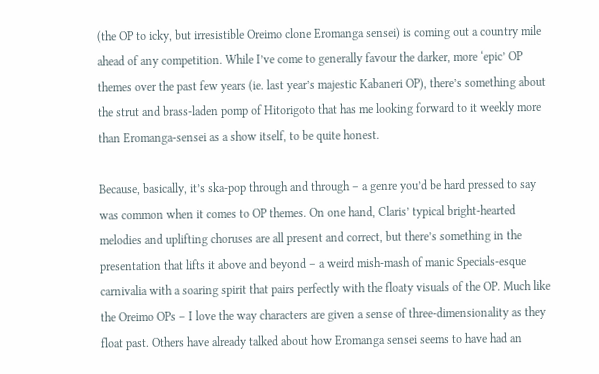(the OP to icky, but irresistible Oreimo clone Eromanga sensei) is coming out a country mile ahead of any competition. While I’ve come to generally favour the darker, more ‘epic’ OP themes over the past few years (ie. last year’s majestic Kabaneri OP), there’s something about the strut and brass-laden pomp of Hitorigoto that has me looking forward to it weekly more than Eromanga-sensei as a show itself, to be quite honest.

Because, basically, it’s ska-pop through and through – a genre you’d be hard pressed to say was common when it comes to OP themes. On one hand, Claris’ typical bright-hearted melodies and uplifting choruses are all present and correct, but there’s something in the presentation that lifts it above and beyond – a weird mish-mash of manic Specials-esque carnivalia with a soaring spirit that pairs perfectly with the floaty visuals of the OP. Much like the Oreimo OPs – I love the way characters are given a sense of three-dimensionality as they float past. Others have already talked about how Eromanga sensei seems to have had an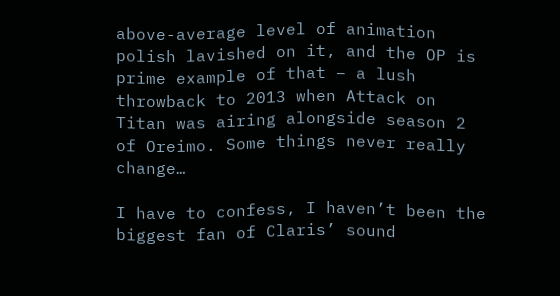above-average level of animation polish lavished on it, and the OP is prime example of that – a lush throwback to 2013 when Attack on Titan was airing alongside season 2 of Oreimo. Some things never really change…

I have to confess, I haven’t been the biggest fan of Claris’ sound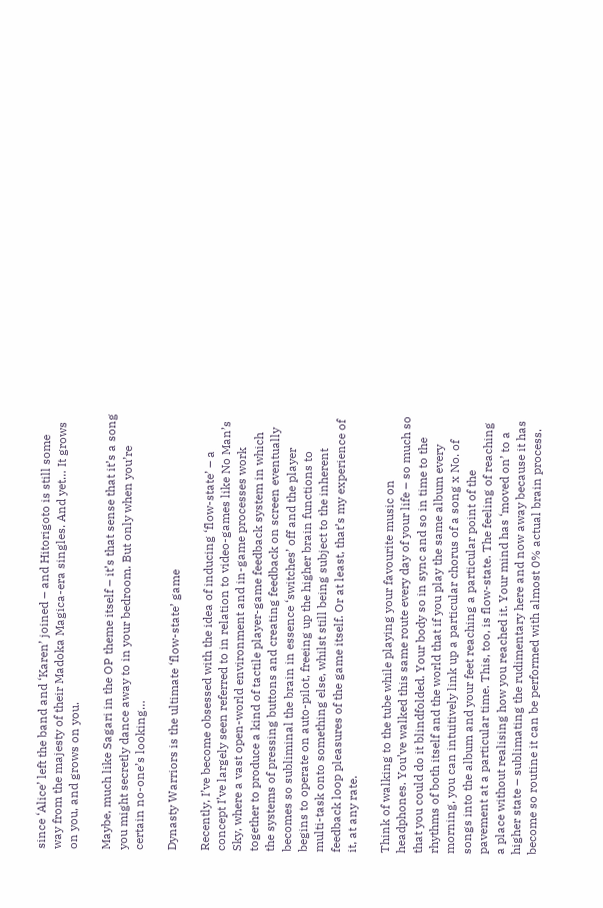since ‘Alice’ left the band and ‘Karen’ joined – and Hitorigoto is still some way from the majesty of their Madoka Magica-era singles. And yet… It grows on you, and grows on you.

Maybe, much like Sagari in the OP theme itself – it’s that sense that it’s a song you might secretly dance away to in your bedroom. But only when you’re certain no-one’s looking…

Dynasty Warriors is the ultimate ‘flow-state’ game

Recently, I’ve become obsessed with the idea of inducing ‘flow-state’ – a concept I’ve largely seen referred to in relation to video-games like No Man’s Sky, where a vast open-world environment and in-game processes work together to produce a kind of tactile player-game feedback system in which the systems of pressing buttons and creating feedback on screen eventually becomes so subliminal the brain in essence ‘switches’ off and the player begins to operate on auto-pilot, freeing up the higher brain functions to multi-task onto something else, whilst still being subject to the inherent feedback loop pleasures of the game itself. Or at least, that’s my experience of it, at any rate.

Think of walking to the tube while playing your favourite music on headphones. You’ve walked this same route every day of your life – so much so that you could do it blindfolded. Your body so in sync and so in time to the rhythms of both itself and the world that if you play the same album every morning, you can intuitively link up a particular chorus of a song x No. of songs into the album and your feet reaching a particular point of the pavement at a particular time. This, too, is flow-state. The feeling of reaching a place without realising how you reached it. Your mind has ‘moved on’ to a higher state – sublimating the rudimentary here and now away because it has become so routine it can be performed with almost 0% actual brain process.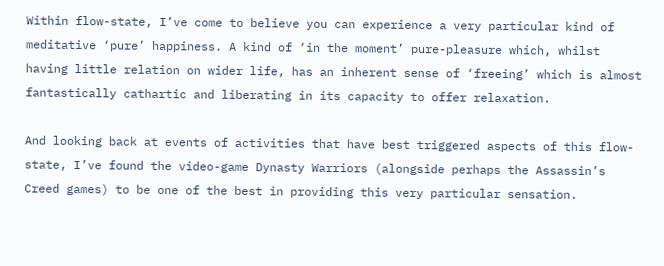Within flow-state, I’ve come to believe you can experience a very particular kind of meditative ‘pure’ happiness. A kind of ‘in the moment’ pure-pleasure which, whilst having little relation on wider life, has an inherent sense of ‘freeing’ which is almost fantastically cathartic and liberating in its capacity to offer relaxation.

And looking back at events of activities that have best triggered aspects of this flow-state, I’ve found the video-game Dynasty Warriors (alongside perhaps the Assassin’s Creed games) to be one of the best in providing this very particular sensation.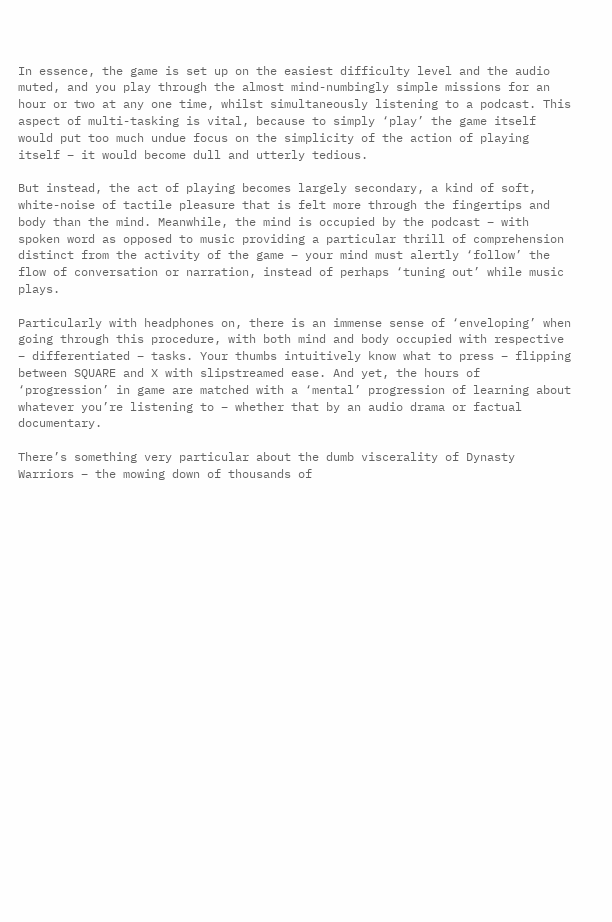In essence, the game is set up on the easiest difficulty level and the audio muted, and you play through the almost mind-numbingly simple missions for an hour or two at any one time, whilst simultaneously listening to a podcast. This aspect of multi-tasking is vital, because to simply ‘play’ the game itself would put too much undue focus on the simplicity of the action of playing itself – it would become dull and utterly tedious.

But instead, the act of playing becomes largely secondary, a kind of soft, white-noise of tactile pleasure that is felt more through the fingertips and body than the mind. Meanwhile, the mind is occupied by the podcast – with spoken word as opposed to music providing a particular thrill of comprehension distinct from the activity of the game – your mind must alertly ‘follow’ the flow of conversation or narration, instead of perhaps ‘tuning out’ while music plays.

Particularly with headphones on, there is an immense sense of ‘enveloping’ when going through this procedure, with both mind and body occupied with respective – differentiated – tasks. Your thumbs intuitively know what to press – flipping between SQUARE and X with slipstreamed ease. And yet, the hours of ‘progression’ in game are matched with a ‘mental’ progression of learning about whatever you’re listening to – whether that by an audio drama or factual documentary.

There’s something very particular about the dumb viscerality of Dynasty Warriors – the mowing down of thousands of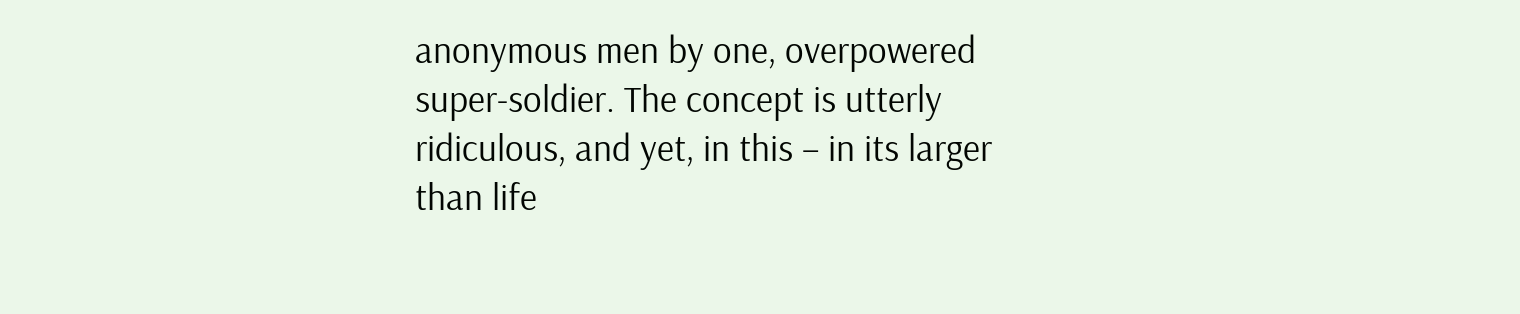anonymous men by one, overpowered super-soldier. The concept is utterly ridiculous, and yet, in this – in its larger than life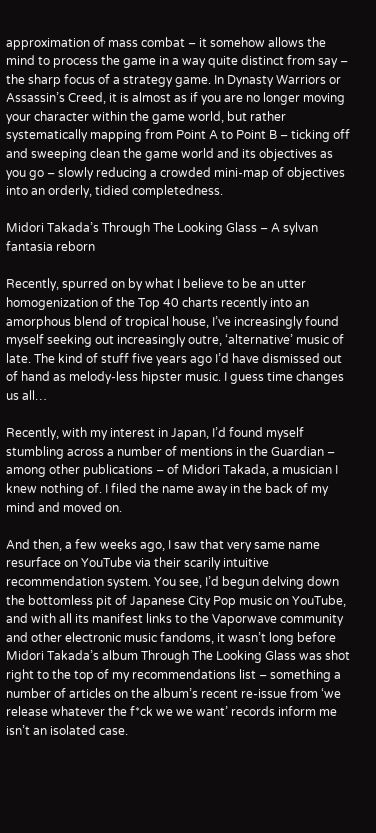approximation of mass combat – it somehow allows the mind to process the game in a way quite distinct from say – the sharp focus of a strategy game. In Dynasty Warriors or Assassin’s Creed, it is almost as if you are no longer moving your character within the game world, but rather systematically mapping from Point A to Point B – ticking off and sweeping clean the game world and its objectives as you go – slowly reducing a crowded mini-map of objectives into an orderly, tidied completedness.

Midori Takada’s Through The Looking Glass – A sylvan fantasia reborn

Recently, spurred on by what I believe to be an utter homogenization of the Top 40 charts recently into an amorphous blend of tropical house, I’ve increasingly found myself seeking out increasingly outre, ‘alternative’ music of late. The kind of stuff five years ago I’d have dismissed out of hand as melody-less hipster music. I guess time changes us all…

Recently, with my interest in Japan, I’d found myself stumbling across a number of mentions in the Guardian – among other publications – of Midori Takada, a musician I knew nothing of. I filed the name away in the back of my mind and moved on.

And then, a few weeks ago, I saw that very same name resurface on YouTube via their scarily intuitive recommendation system. You see, I’d begun delving down the bottomless pit of Japanese City Pop music on YouTube, and with all its manifest links to the Vaporwave community and other electronic music fandoms, it wasn’t long before Midori Takada’s album Through The Looking Glass was shot right to the top of my recommendations list – something a number of articles on the album’s recent re-issue from ‘we release whatever the f*ck we we want’ records inform me isn’t an isolated case.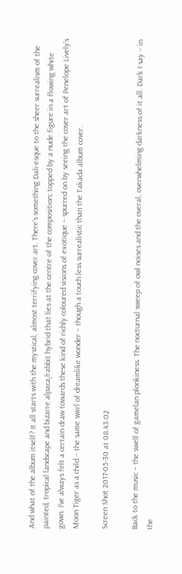And what of the album itself? It all starts with the mystical, almost terrifying cover art. There’s something Dali-esque to the sheer surrealism of the painted, tropical landscape and bizarre alpaca/rabbit hybrid that lies at the centre of the composition; topped by a nude figure in a flowing white gown. I’ve always felt a certain draw towards these kind of richly coloured visions of exotique – spurred on by seeing the cover art of Penelope Lively’s Moon Tiger as a child – the same swirl of dreamlike wonder – though a touch less surrealistic than the Takada album cover.

Screen Shot 2017-05-30 at 08.43.02

Back to the music – the swell of gamelan plonkiness. The nocturnal sweep of owl noises and the overal, overwhelming darkness of it all. Dark I say – in the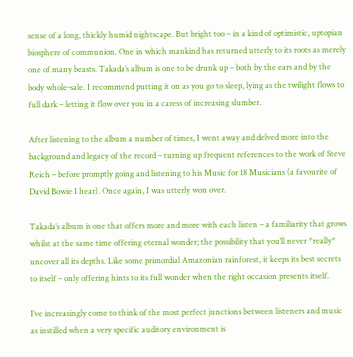sense of a long, thickly humid nightscape. But bright too – in a kind of optimistic, uptopian biosphere of communion. One in which mankind has returned utterly to its roots as merely one of many beasts. Takada’s album is one to be drunk up – both by the ears and by the body whole-sale. I recommend putting it on as you go to sleep, lying as the twilight flows to full dark – letting it flow over you in a caress of increasing slumber.

After listening to the album a number of times, I went away and delved more into the background and legacy of the record – turning up frequent references to the work of Steve Reich – before promptly going and listening to his Music for 18 Musicians (a favourite of David Bowie I hear). Once again, I was utterly won over.

Takada’s album is one that offers more and more with each listen – a familiarity that grows whilst at the same time offering eternal wonder; the possibility that you’ll never *really* uncover all its depths. Like some primordial Amazonian rainforest, it keeps its best secrets to itself – only offering hints to its full wonder when the right occasion presents itself.

I’ve increasingly come to think of the most perfect junctions between listeners and music as instilled when a very specific auditory environment is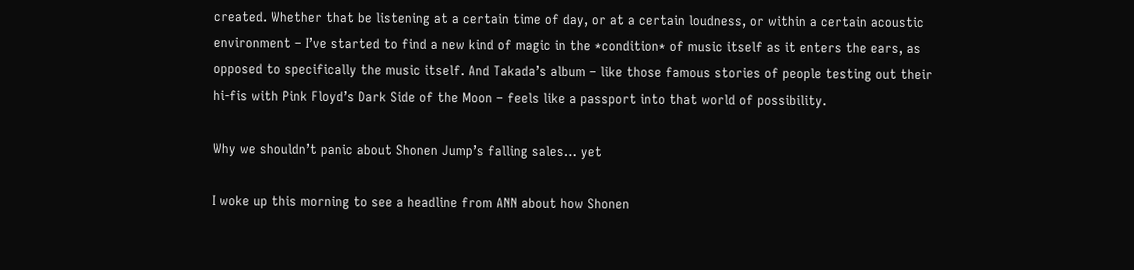created. Whether that be listening at a certain time of day, or at a certain loudness, or within a certain acoustic environment – I’ve started to find a new kind of magic in the *condition* of music itself as it enters the ears, as opposed to specifically the music itself. And Takada’s album – like those famous stories of people testing out their hi-fis with Pink Floyd’s Dark Side of the Moon – feels like a passport into that world of possibility.

Why we shouldn’t panic about Shonen Jump’s falling sales… yet

I woke up this morning to see a headline from ANN about how Shonen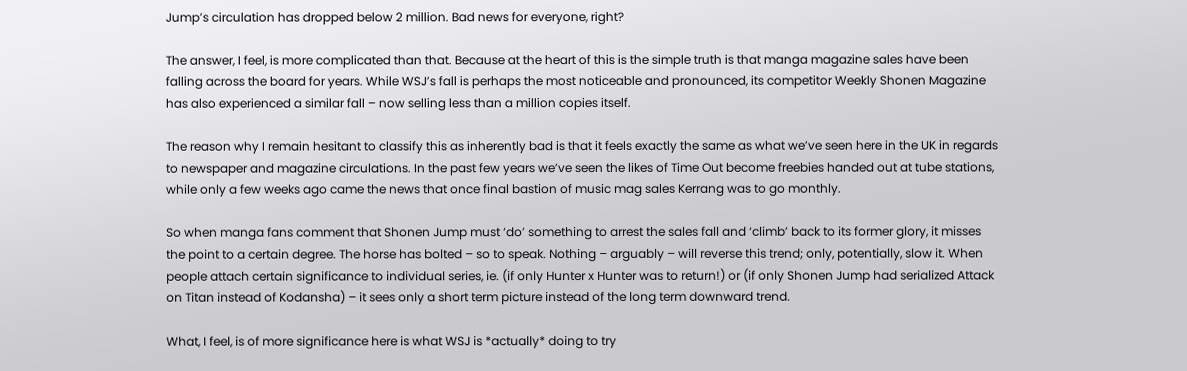Jump’s circulation has dropped below 2 million. Bad news for everyone, right?

The answer, I feel, is more complicated than that. Because at the heart of this is the simple truth is that manga magazine sales have been falling across the board for years. While WSJ’s fall is perhaps the most noticeable and pronounced, its competitor Weekly Shonen Magazine has also experienced a similar fall – now selling less than a million copies itself.

The reason why I remain hesitant to classify this as inherently bad is that it feels exactly the same as what we’ve seen here in the UK in regards to newspaper and magazine circulations. In the past few years we’ve seen the likes of Time Out become freebies handed out at tube stations, while only a few weeks ago came the news that once final bastion of music mag sales Kerrang was to go monthly.

So when manga fans comment that Shonen Jump must ‘do’ something to arrest the sales fall and ‘climb’ back to its former glory, it misses the point to a certain degree. The horse has bolted – so to speak. Nothing – arguably – will reverse this trend; only, potentially, slow it. When people attach certain significance to individual series, ie. (if only Hunter x Hunter was to return!) or (if only Shonen Jump had serialized Attack on Titan instead of Kodansha) – it sees only a short term picture instead of the long term downward trend.

What, I feel, is of more significance here is what WSJ is *actually* doing to try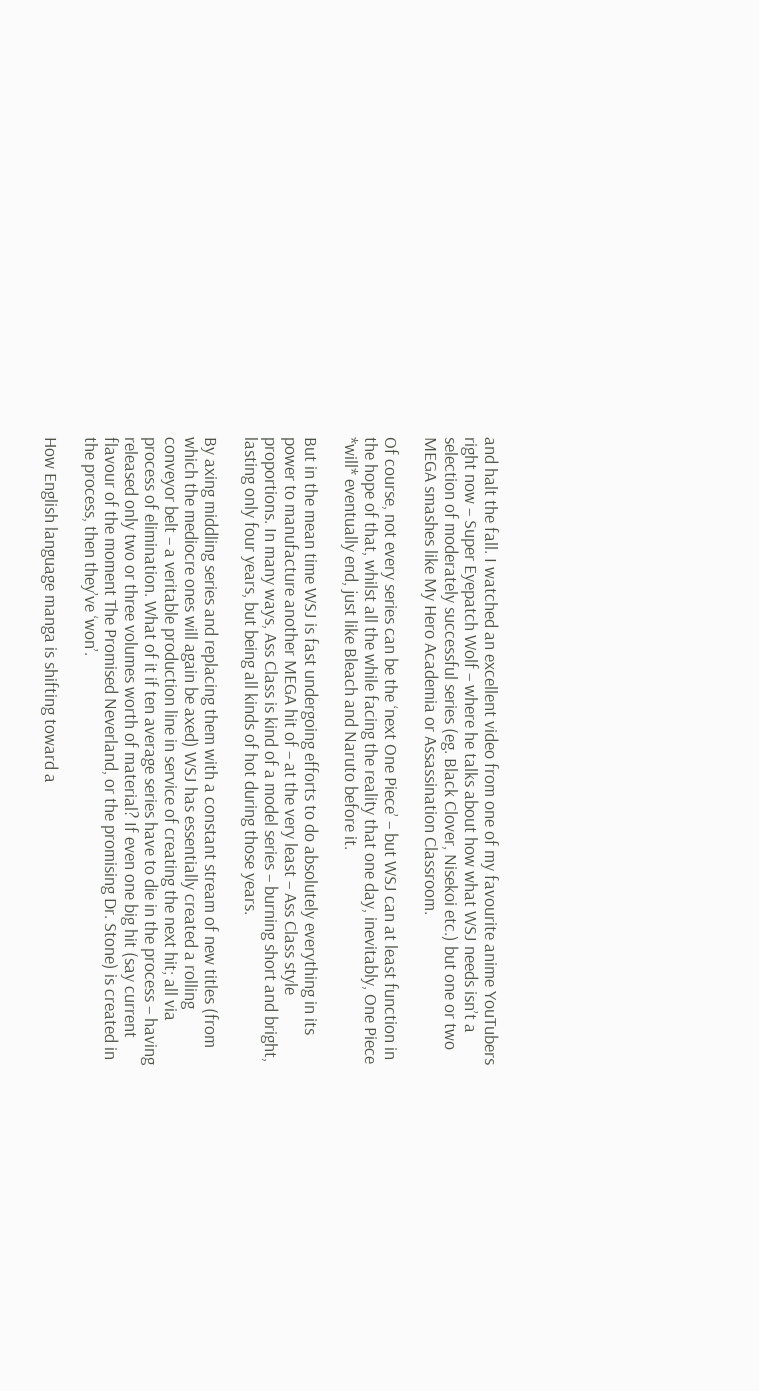and halt the fall. I watched an excellent video from one of my favourite anime YouTubers right now – Super Eyepatch Wolf – where he talks about how what WSJ needs isn’t a selection of moderately successful series (eg. Black Clover, Nisekoi etc.) but one or two MEGA smashes like My Hero Academia or Assassination Classroom.

Of course, not every series can be the ‘next One Piece’ – but WSJ can at least function in the hope of that, whilst all the while facing the reality that one day, inevitably, One Piece *will* eventually end, just like Bleach and Naruto before it.

But in the mean time WSJ is fast undergoing efforts to do absolutely everything in its power to manufacture another MEGA hit of – at the very least – Ass Class style proportions. In many ways, Ass Class is kind of a model series – burning short and bright, lasting only four years, but being all kinds of hot during those years.

By axing middling series and replacing them with a constant stream of new titles (from which the mediocre ones will again be axed) WSJ has essentially created a rolling conveyor belt – a veritable production line in service of creating the next hit; all via process of elimination. What of it if ten average series have to die in the process – having released only two or three volumes worth of material? If even one big hit (say current flavour of the moment The Promised Neverland, or the promising Dr. Stone) is created in the process, then they’ve ‘won’.

How English language manga is shifting toward a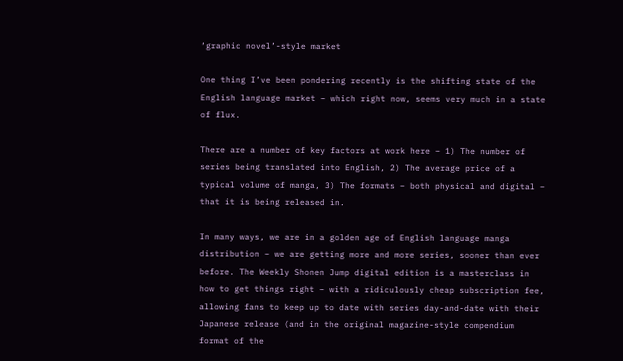‘graphic novel’-style market

One thing I’ve been pondering recently is the shifting state of the English language market – which right now, seems very much in a state of flux.

There are a number of key factors at work here – 1) The number of series being translated into English, 2) The average price of a typical volume of manga, 3) The formats – both physical and digital – that it is being released in.

In many ways, we are in a golden age of English language manga distribution – we are getting more and more series, sooner than ever before. The Weekly Shonen Jump digital edition is a masterclass in how to get things right – with a ridiculously cheap subscription fee, allowing fans to keep up to date with series day-and-date with their Japanese release (and in the original magazine-style compendium format of the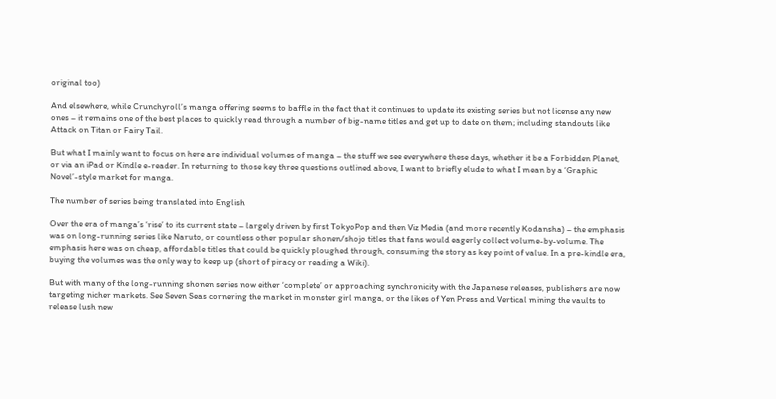original too)

And elsewhere, while Crunchyroll’s manga offering seems to baffle in the fact that it continues to update its existing series but not license any new ones – it remains one of the best places to quickly read through a number of big-name titles and get up to date on them; including standouts like Attack on Titan or Fairy Tail.

But what I mainly want to focus on here are individual volumes of manga – the stuff we see everywhere these days, whether it be a Forbidden Planet, or via an iPad or Kindle e-reader. In returning to those key three questions outlined above, I want to briefly elude to what I mean by a ‘Graphic Novel’-style market for manga.

The number of series being translated into English

Over the era of manga’s ‘rise’ to its current state – largely driven by first TokyoPop and then Viz Media (and more recently Kodansha) – the emphasis was on long-running series like Naruto, or countless other popular shonen/shojo titles that fans would eagerly collect volume-by-volume. The emphasis here was on cheap, affordable titles that could be quickly ploughed through, consuming the story as key point of value. In a pre-kindle era, buying the volumes was the only way to keep up (short of piracy or reading a Wiki).

But with many of the long-running shonen series now either ‘complete’ or approaching synchronicity with the Japanese releases, publishers are now targeting nicher markets. See Seven Seas cornering the market in monster girl manga, or the likes of Yen Press and Vertical mining the vaults to release lush new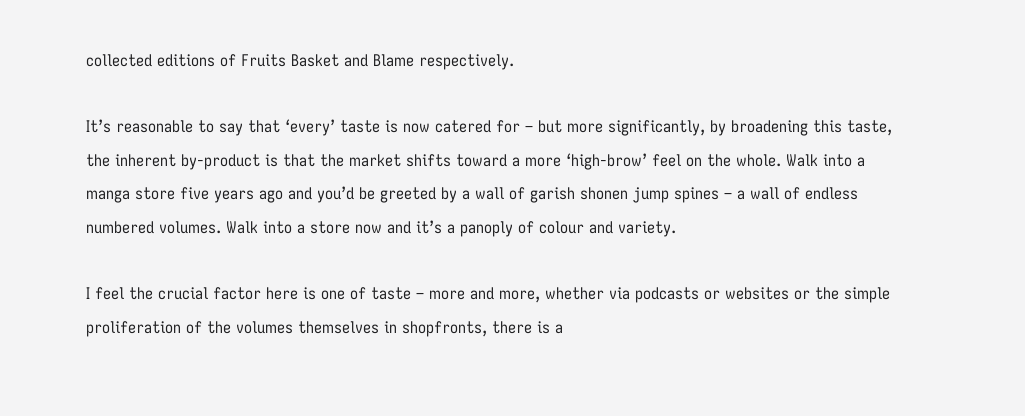collected editions of Fruits Basket and Blame respectively.

It’s reasonable to say that ‘every’ taste is now catered for – but more significantly, by broadening this taste, the inherent by-product is that the market shifts toward a more ‘high-brow’ feel on the whole. Walk into a manga store five years ago and you’d be greeted by a wall of garish shonen jump spines – a wall of endless numbered volumes. Walk into a store now and it’s a panoply of colour and variety.

I feel the crucial factor here is one of taste – more and more, whether via podcasts or websites or the simple proliferation of the volumes themselves in shopfronts, there is a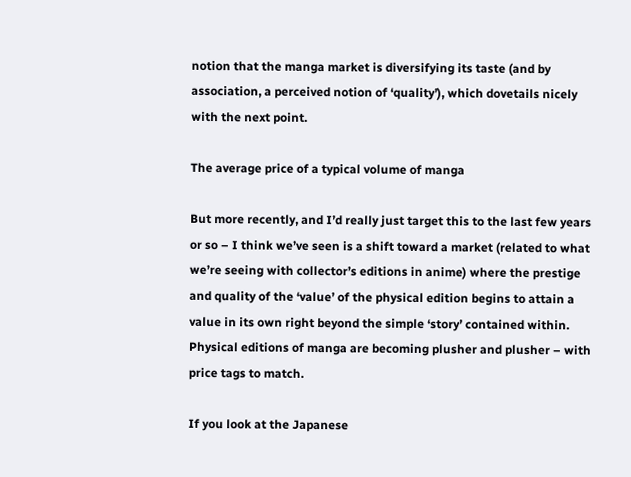notion that the manga market is diversifying its taste (and by association, a perceived notion of ‘quality’), which dovetails nicely with the next point.

The average price of a typical volume of manga

But more recently, and I’d really just target this to the last few years or so – I think we’ve seen is a shift toward a market (related to what we’re seeing with collector’s editions in anime) where the prestige and quality of the ‘value’ of the physical edition begins to attain a value in its own right beyond the simple ‘story’ contained within. Physical editions of manga are becoming plusher and plusher – with price tags to match.

If you look at the Japanese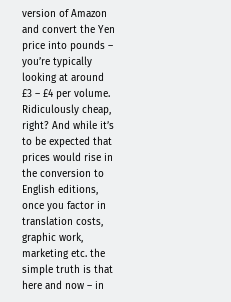version of Amazon and convert the Yen price into pounds – you’re typically looking at around £3 – £4 per volume. Ridiculously cheap, right? And while it’s to be expected that prices would rise in the conversion to English editions, once you factor in translation costs, graphic work, marketing etc. the simple truth is that here and now – in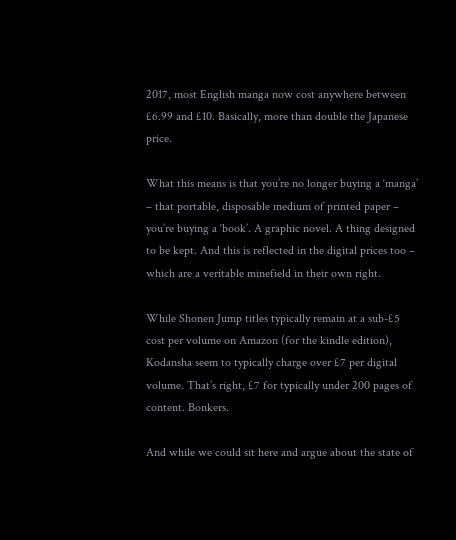2017, most English manga now cost anywhere between £6.99 and £10. Basically, more than double the Japanese price.

What this means is that you’re no longer buying a ‘manga’ – that portable, disposable medium of printed paper – you’re buying a ‘book’. A graphic novel. A thing designed to be kept. And this is reflected in the digital prices too – which are a veritable minefield in their own right.

While Shonen Jump titles typically remain at a sub-£5 cost per volume on Amazon (for the kindle edition), Kodansha seem to typically charge over £7 per digital volume. That’s right, £7 for typically under 200 pages of content. Bonkers.

And while we could sit here and argue about the state of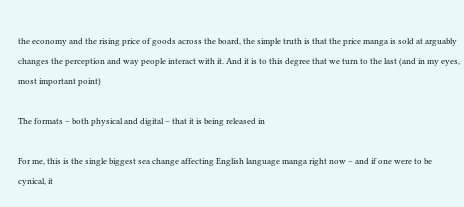the economy and the rising price of goods across the board, the simple truth is that the price manga is sold at arguably changes the perception and way people interact with it. And it is to this degree that we turn to the last (and in my eyes, most important point)

The formats – both physical and digital – that it is being released in

For me, this is the single biggest sea change affecting English language manga right now – and if one were to be cynical, it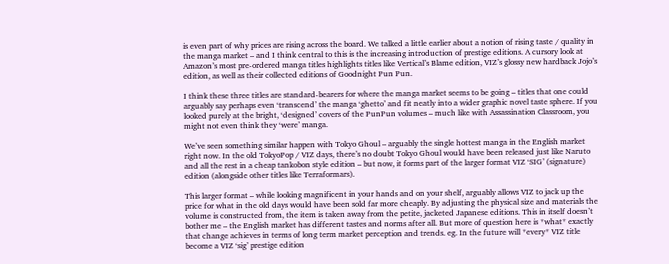is even part of why prices are rising across the board. We talked a little earlier about a notion of rising taste / quality in the manga market – and I think central to this is the increasing introduction of prestige editions. A cursory look at Amazon’s most pre-ordered manga titles highlights titles like Vertical’s Blame edition, VIZ’s glossy new hardback Jojo’s edition, as well as their collected editions of Goodnight Pun Pun.

I think these three titles are standard-bearers for where the manga market seems to be going – titles that one could arguably say perhaps even ‘transcend’ the manga ‘ghetto’ and fit neatly into a wider graphic novel taste sphere. If you looked purely at the bright, ‘designed’ covers of the PunPun volumes – much like with Assassination Classroom, you might not even think they ‘were’ manga.

We’ve seen something similar happen with Tokyo Ghoul – arguably the single hottest manga in the English market right now. In the old TokyoPop / VIZ days, there’s no doubt Tokyo Ghoul would have been released just like Naruto and all the rest in a cheap tankobon style edition – but now, it forms part of the larger format VIZ ‘SIG’ (signature) edition (alongside other titles like Terraformars).

This larger format – while looking magnificent in your hands and on your shelf, arguably allows VIZ to jack up the price for what in the old days would have been sold far more cheaply. By adjusting the physical size and materials the volume is constructed from, the item is taken away from the petite, jacketed Japanese editions. This in itself doesn’t bother me – the English market has different tastes and norms after all. But more of question here is *what* exactly that change achieves in terms of long term market perception and trends. eg. In the future will *every* VIZ title become a VIZ ‘sig’ prestige edition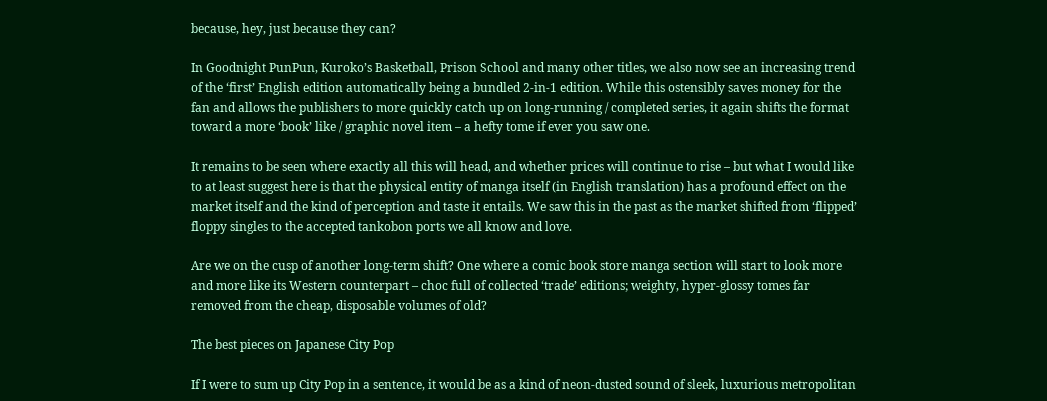because, hey, just because they can?

In Goodnight PunPun, Kuroko’s Basketball, Prison School and many other titles, we also now see an increasing trend of the ‘first’ English edition automatically being a bundled 2-in-1 edition. While this ostensibly saves money for the fan and allows the publishers to more quickly catch up on long-running / completed series, it again shifts the format toward a more ‘book’ like / graphic novel item – a hefty tome if ever you saw one.

It remains to be seen where exactly all this will head, and whether prices will continue to rise – but what I would like to at least suggest here is that the physical entity of manga itself (in English translation) has a profound effect on the market itself and the kind of perception and taste it entails. We saw this in the past as the market shifted from ‘flipped’ floppy singles to the accepted tankobon ports we all know and love.

Are we on the cusp of another long-term shift? One where a comic book store manga section will start to look more and more like its Western counterpart – choc full of collected ‘trade’ editions; weighty, hyper-glossy tomes far removed from the cheap, disposable volumes of old?

The best pieces on Japanese City Pop

If I were to sum up City Pop in a sentence, it would be as a kind of neon-dusted sound of sleek, luxurious metropolitan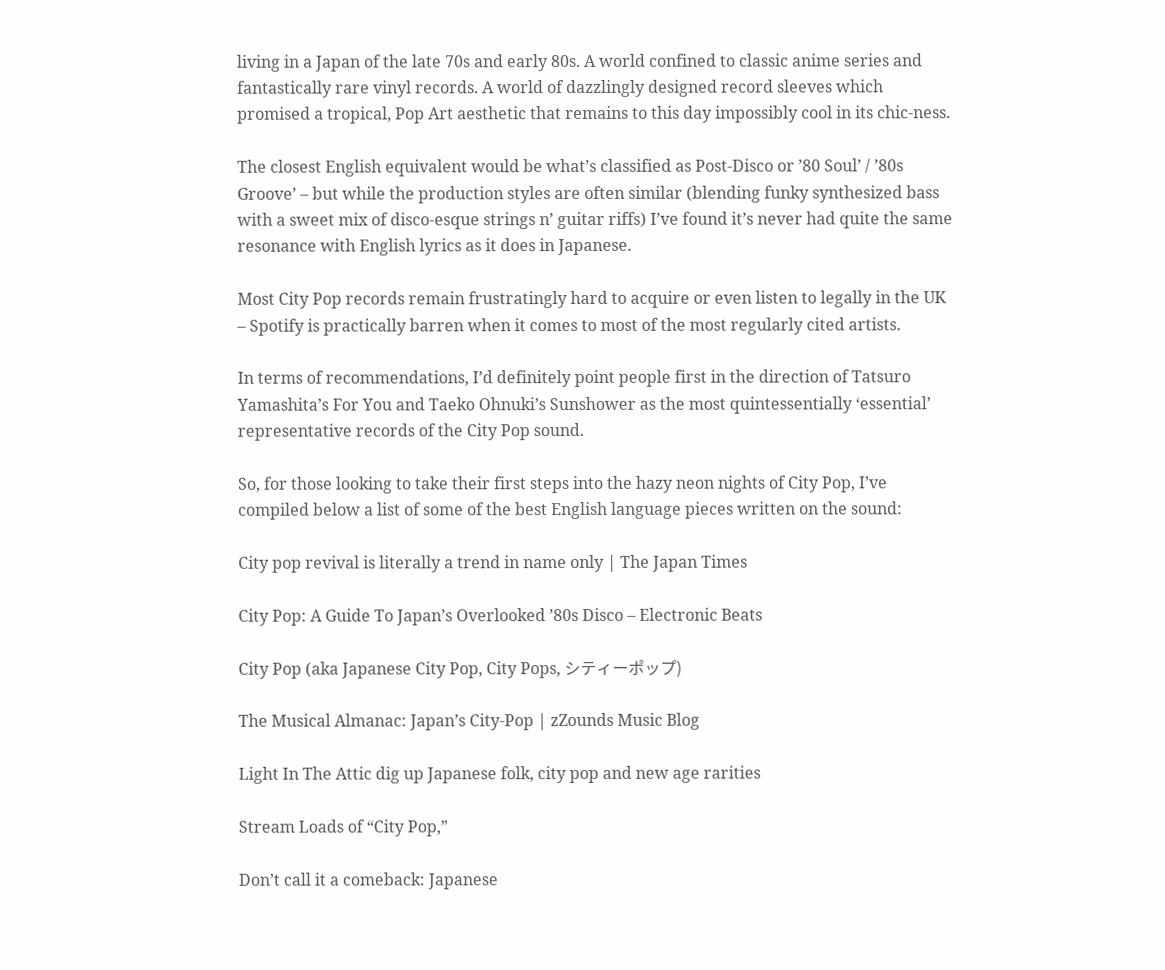living in a Japan of the late 70s and early 80s. A world confined to classic anime series and fantastically rare vinyl records. A world of dazzlingly designed record sleeves which promised a tropical, Pop Art aesthetic that remains to this day impossibly cool in its chic-ness.

The closest English equivalent would be what’s classified as Post-Disco or ’80 Soul’ / ’80s Groove’ – but while the production styles are often similar (blending funky synthesized bass with a sweet mix of disco-esque strings n’ guitar riffs) I’ve found it’s never had quite the same resonance with English lyrics as it does in Japanese.

Most City Pop records remain frustratingly hard to acquire or even listen to legally in the UK – Spotify is practically barren when it comes to most of the most regularly cited artists.

In terms of recommendations, I’d definitely point people first in the direction of Tatsuro Yamashita’s For You and Taeko Ohnuki’s Sunshower as the most quintessentially ‘essential’ representative records of the City Pop sound.

So, for those looking to take their first steps into the hazy neon nights of City Pop, I’ve compiled below a list of some of the best English language pieces written on the sound:

City pop revival is literally a trend in name only | The Japan Times

City Pop: A Guide To Japan’s Overlooked ’80s Disco – Electronic Beats

City Pop (aka Japanese City Pop, City Pops, シティーポップ)

The Musical Almanac: Japan’s City-Pop | zZounds Music Blog

Light In The Attic dig up Japanese folk, city pop and new age rarities

Stream Loads of “City Pop,”

Don’t call it a comeback: Japanese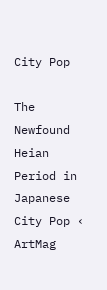City Pop

The Newfound Heian Period in Japanese City Pop ‹ ArtMag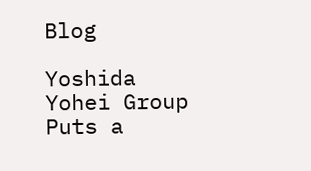Blog

Yoshida Yohei Group Puts a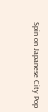Spin on Japanese City Pop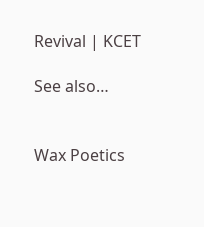Revival | KCET

See also…


Wax Poetics